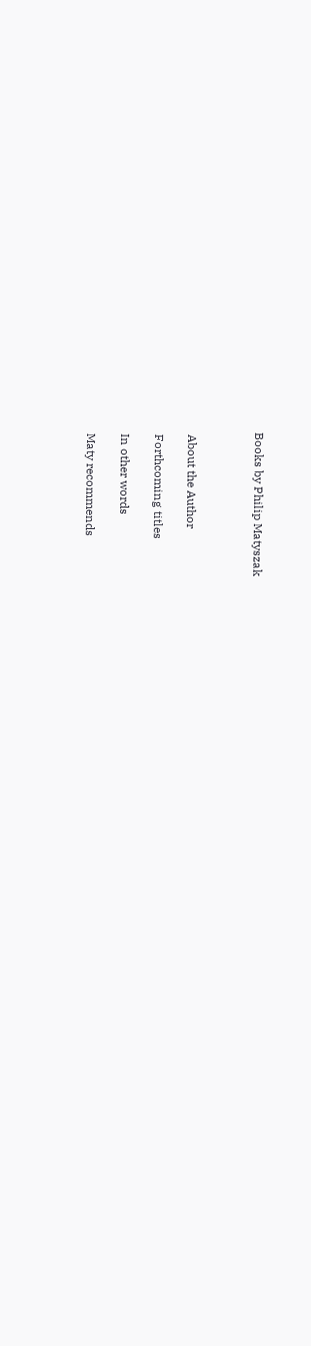Books by Philip Matyszak



 About the Author

 Forthcoming titles

 In other words

 Maty recommends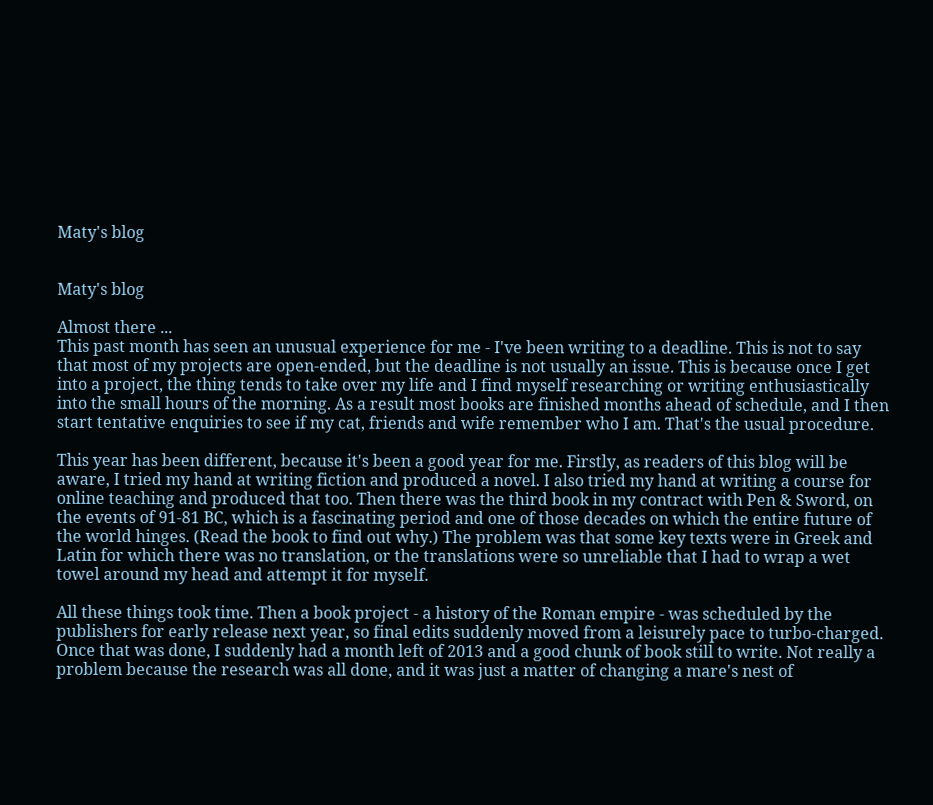Maty's blog


Maty's blog

Almost there ...
This past month has seen an unusual experience for me - I've been writing to a deadline. This is not to say that most of my projects are open-ended, but the deadline is not usually an issue. This is because once I get into a project, the thing tends to take over my life and I find myself researching or writing enthusiastically into the small hours of the morning. As a result most books are finished months ahead of schedule, and I then start tentative enquiries to see if my cat, friends and wife remember who I am. That's the usual procedure.

This year has been different, because it's been a good year for me. Firstly, as readers of this blog will be aware, I tried my hand at writing fiction and produced a novel. I also tried my hand at writing a course for online teaching and produced that too. Then there was the third book in my contract with Pen & Sword, on the events of 91-81 BC, which is a fascinating period and one of those decades on which the entire future of the world hinges. (Read the book to find out why.) The problem was that some key texts were in Greek and Latin for which there was no translation, or the translations were so unreliable that I had to wrap a wet towel around my head and attempt it for myself.

All these things took time. Then a book project - a history of the Roman empire - was scheduled by the publishers for early release next year, so final edits suddenly moved from a leisurely pace to turbo-charged. Once that was done, I suddenly had a month left of 2013 and a good chunk of book still to write. Not really a problem because the research was all done, and it was just a matter of changing a mare's nest of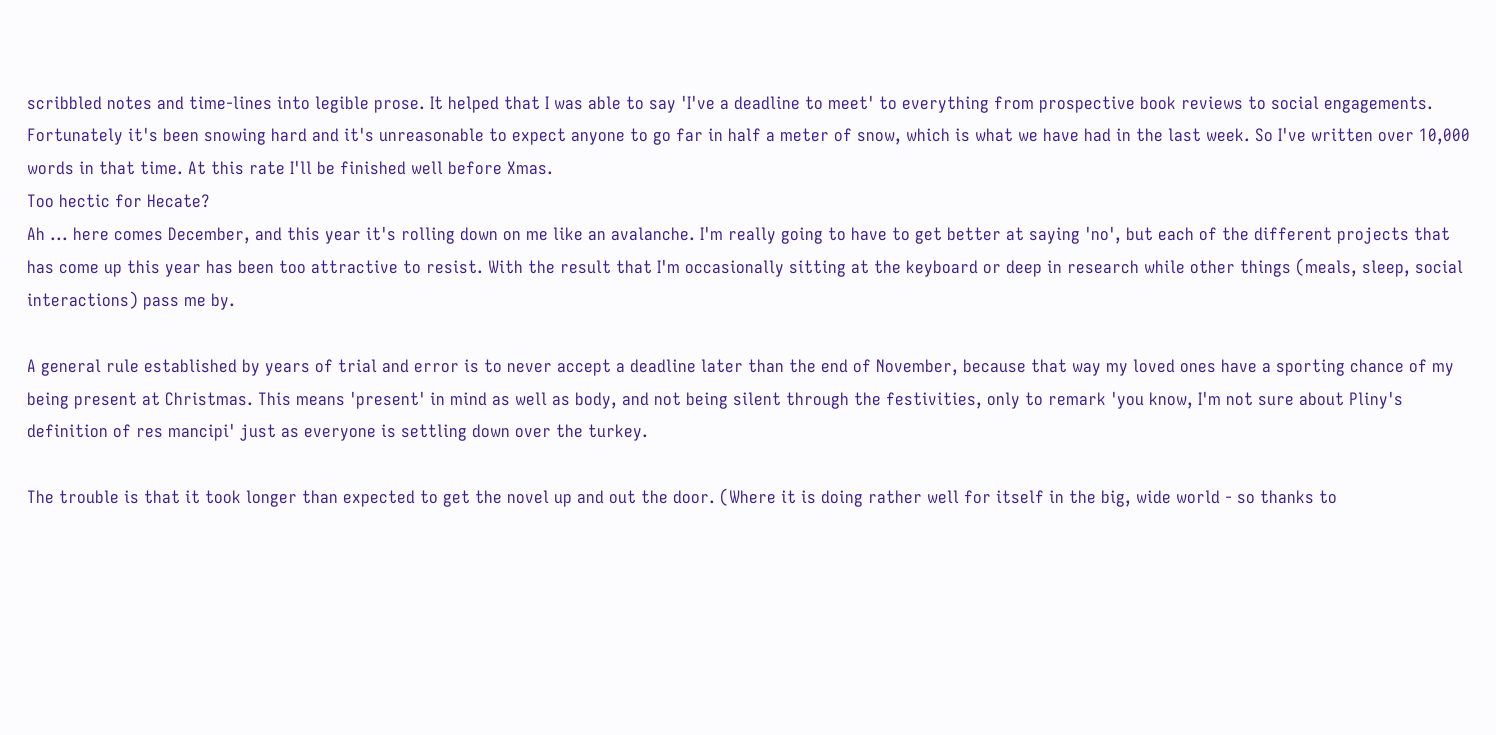scribbled notes and time-lines into legible prose. It helped that I was able to say 'I've a deadline to meet' to everything from prospective book reviews to social engagements. Fortunately it's been snowing hard and it's unreasonable to expect anyone to go far in half a meter of snow, which is what we have had in the last week. So I've written over 10,000 words in that time. At this rate I'll be finished well before Xmas.
Too hectic for Hecate?
Ah ... here comes December, and this year it's rolling down on me like an avalanche. I'm really going to have to get better at saying 'no', but each of the different projects that has come up this year has been too attractive to resist. With the result that I'm occasionally sitting at the keyboard or deep in research while other things (meals, sleep, social interactions) pass me by.

A general rule established by years of trial and error is to never accept a deadline later than the end of November, because that way my loved ones have a sporting chance of my being present at Christmas. This means 'present' in mind as well as body, and not being silent through the festivities, only to remark 'you know, I'm not sure about Pliny's definition of res mancipi' just as everyone is settling down over the turkey.

The trouble is that it took longer than expected to get the novel up and out the door. (Where it is doing rather well for itself in the big, wide world - so thanks to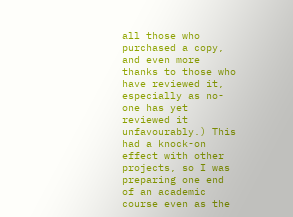all those who purchased a copy, and even more thanks to those who have reviewed it, especially as no-one has yet reviewed it unfavourably.) This had a knock-on effect with other projects, so I was preparing one end of an academic course even as the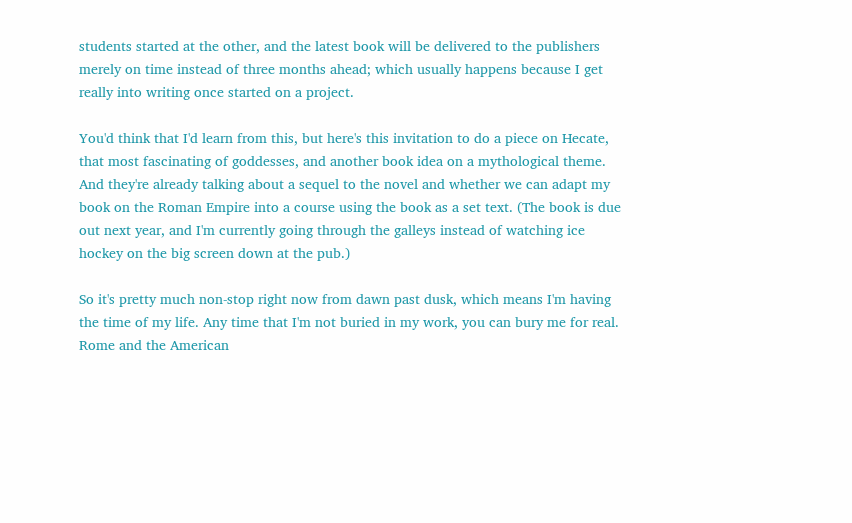students started at the other, and the latest book will be delivered to the publishers merely on time instead of three months ahead; which usually happens because I get really into writing once started on a project.

You'd think that I'd learn from this, but here's this invitation to do a piece on Hecate, that most fascinating of goddesses, and another book idea on a mythological theme. And they're already talking about a sequel to the novel and whether we can adapt my book on the Roman Empire into a course using the book as a set text. (The book is due out next year, and I'm currently going through the galleys instead of watching ice hockey on the big screen down at the pub.)

So it's pretty much non-stop right now from dawn past dusk, which means I'm having the time of my life. Any time that I'm not buried in my work, you can bury me for real.
Rome and the American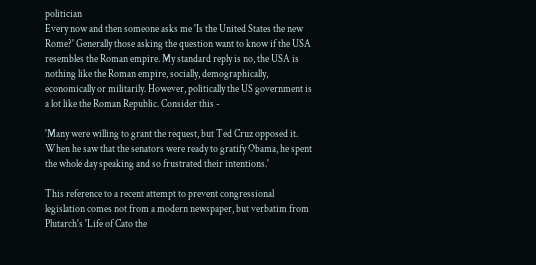politician
Every now and then someone asks me 'Is the United States the new Rome?' Generally those asking the question want to know if the USA resembles the Roman empire. My standard reply is no, the USA is nothing like the Roman empire, socially, demographically, economically or militarily. However, politically the US government is a lot like the Roman Republic. Consider this -

'Many were willing to grant the request, but Ted Cruz opposed it. When he saw that the senators were ready to gratify Obama, he spent the whole day speaking and so frustrated their intentions.'

This reference to a recent attempt to prevent congressional legislation comes not from a modern newspaper, but verbatim from Plutarch's 'Life of Cato the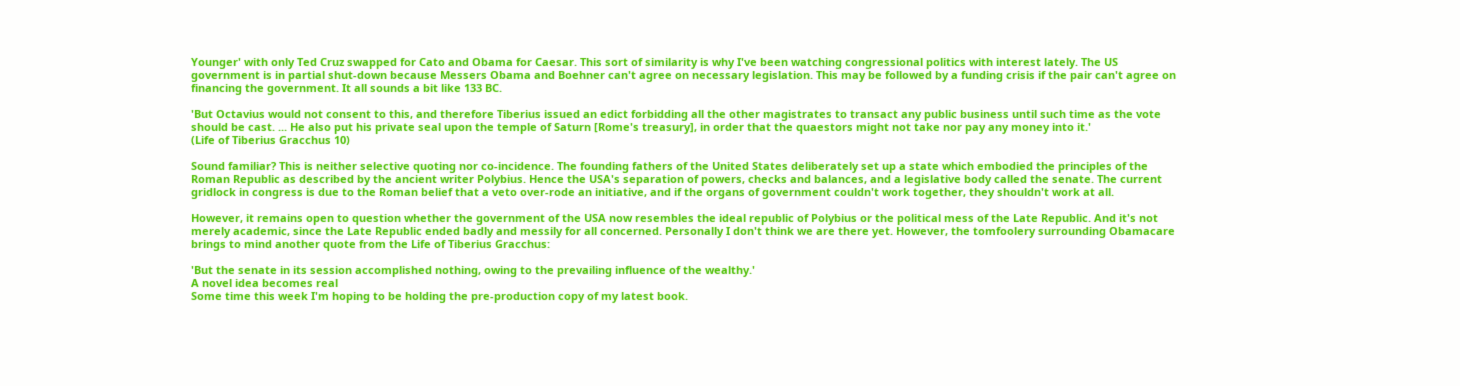Younger' with only Ted Cruz swapped for Cato and Obama for Caesar. This sort of similarity is why I've been watching congressional politics with interest lately. The US government is in partial shut-down because Messers Obama and Boehner can't agree on necessary legislation. This may be followed by a funding crisis if the pair can't agree on financing the government. It all sounds a bit like 133 BC.

'But Octavius would not consent to this, and therefore Tiberius issued an edict forbidding all the other magistrates to transact any public business until such time as the vote should be cast. ... He also put his private seal upon the temple of Saturn [Rome's treasury], in order that the quaestors might not take nor pay any money into it.'
(Life of Tiberius Gracchus 10)

Sound familiar? This is neither selective quoting nor co-incidence. The founding fathers of the United States deliberately set up a state which embodied the principles of the Roman Republic as described by the ancient writer Polybius. Hence the USA's separation of powers, checks and balances, and a legislative body called the senate. The current gridlock in congress is due to the Roman belief that a veto over-rode an initiative, and if the organs of government couldn't work together, they shouldn't work at all.

However, it remains open to question whether the government of the USA now resembles the ideal republic of Polybius or the political mess of the Late Republic. And it's not merely academic, since the Late Republic ended badly and messily for all concerned. Personally I don't think we are there yet. However, the tomfoolery surrounding Obamacare brings to mind another quote from the Life of Tiberius Gracchus:

'But the senate in its session accomplished nothing, owing to the prevailing influence of the wealthy.'
A novel idea becomes real
Some time this week I'm hoping to be holding the pre-production copy of my latest book.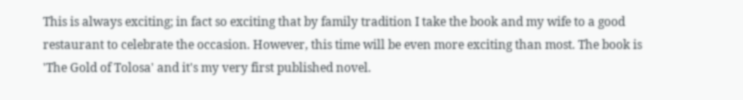This is always exciting; in fact so exciting that by family tradition I take the book and my wife to a good restaurant to celebrate the occasion. However, this time will be even more exciting than most. The book is 'The Gold of Tolosa' and it's my very first published novel.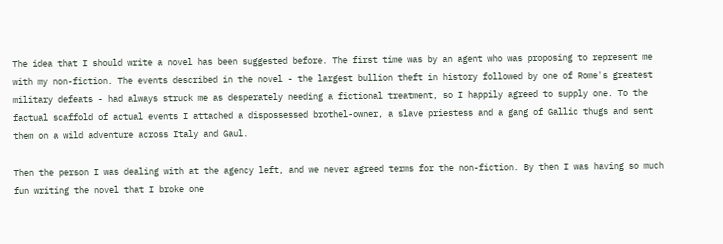The idea that I should write a novel has been suggested before. The first time was by an agent who was proposing to represent me with my non-fiction. The events described in the novel - the largest bullion theft in history followed by one of Rome's greatest military defeats - had always struck me as desperately needing a fictional treatment, so I happily agreed to supply one. To the factual scaffold of actual events I attached a dispossessed brothel-owner, a slave priestess and a gang of Gallic thugs and sent them on a wild adventure across Italy and Gaul.

Then the person I was dealing with at the agency left, and we never agreed terms for the non-fiction. By then I was having so much fun writing the novel that I broke one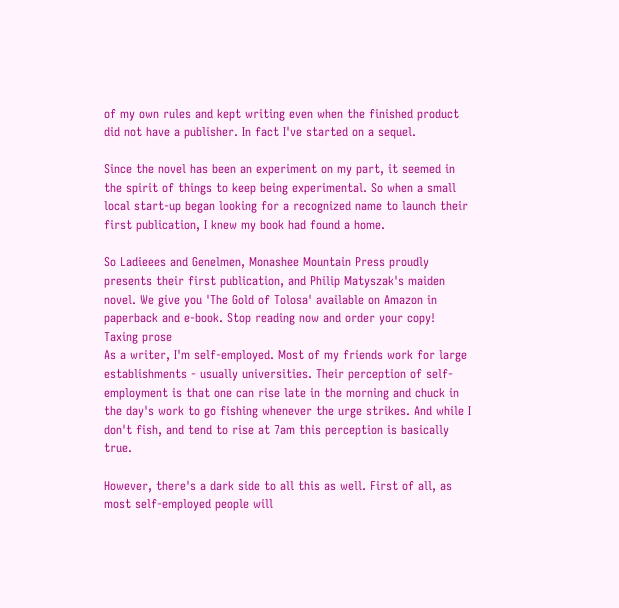of my own rules and kept writing even when the finished product did not have a publisher. In fact I've started on a sequel.

Since the novel has been an experiment on my part, it seemed in the spirit of things to keep being experimental. So when a small local start-up began looking for a recognized name to launch their first publication, I knew my book had found a home.

So Ladieees and Genelmen, Monashee Mountain Press proudly presents their first publication, and Philip Matyszak's maiden novel. We give you 'The Gold of Tolosa' available on Amazon in paperback and e-book. Stop reading now and order your copy!
Taxing prose
As a writer, I'm self-employed. Most of my friends work for large establishments - usually universities. Their perception of self-employment is that one can rise late in the morning and chuck in the day's work to go fishing whenever the urge strikes. And while I don't fish, and tend to rise at 7am this perception is basically true.

However, there's a dark side to all this as well. First of all, as most self-employed people will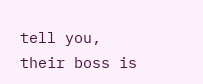tell you, their boss is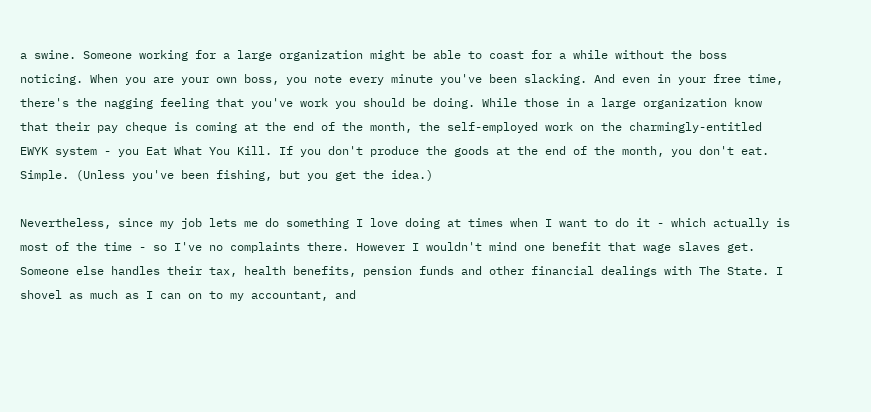a swine. Someone working for a large organization might be able to coast for a while without the boss noticing. When you are your own boss, you note every minute you've been slacking. And even in your free time, there's the nagging feeling that you've work you should be doing. While those in a large organization know that their pay cheque is coming at the end of the month, the self-employed work on the charmingly-entitled EWYK system - you Eat What You Kill. If you don't produce the goods at the end of the month, you don't eat. Simple. (Unless you've been fishing, but you get the idea.)

Nevertheless, since my job lets me do something I love doing at times when I want to do it - which actually is most of the time - so I've no complaints there. However I wouldn't mind one benefit that wage slaves get. Someone else handles their tax, health benefits, pension funds and other financial dealings with The State. I shovel as much as I can on to my accountant, and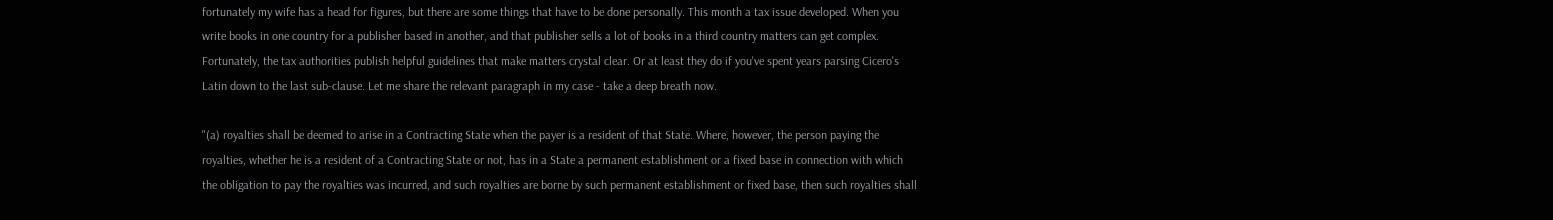fortunately my wife has a head for figures, but there are some things that have to be done personally. This month a tax issue developed. When you write books in one country for a publisher based in another, and that publisher sells a lot of books in a third country matters can get complex. Fortunately, the tax authorities publish helpful guidelines that make matters crystal clear. Or at least they do if you've spent years parsing Cicero's Latin down to the last sub-clause. Let me share the relevant paragraph in my case - take a deep breath now.

"(a) royalties shall be deemed to arise in a Contracting State when the payer is a resident of that State. Where, however, the person paying the royalties, whether he is a resident of a Contracting State or not, has in a State a permanent establishment or a fixed base in connection with which the obligation to pay the royalties was incurred, and such royalties are borne by such permanent establishment or fixed base, then such royalties shall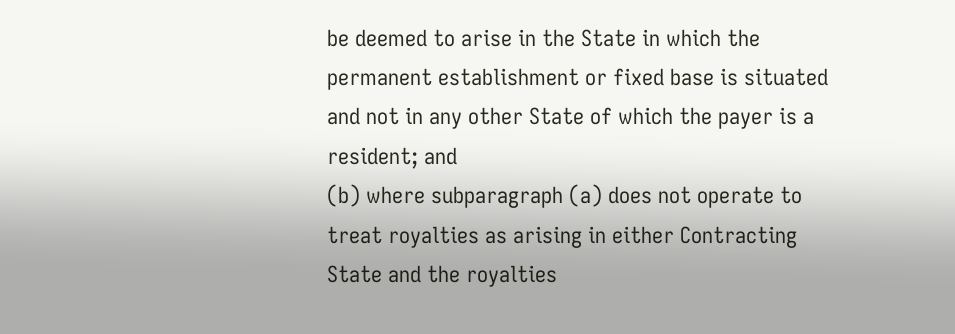be deemed to arise in the State in which the permanent establishment or fixed base is situated and not in any other State of which the payer is a resident; and
(b) where subparagraph (a) does not operate to treat royalties as arising in either Contracting State and the royalties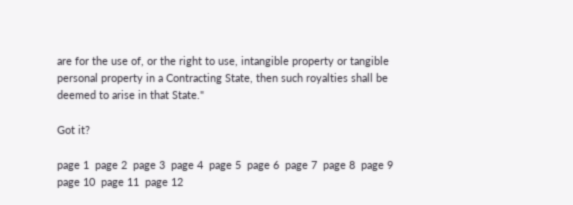are for the use of, or the right to use, intangible property or tangible personal property in a Contracting State, then such royalties shall be deemed to arise in that State."

Got it?

page 1  page 2  page 3  page 4  page 5  page 6  page 7  page 8  page 9  page 10  page 11  page 12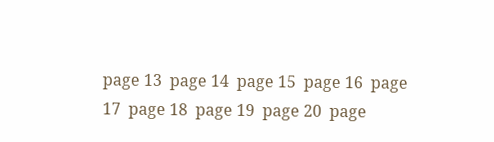page 13  page 14  page 15  page 16  page 17  page 18  page 19  page 20  page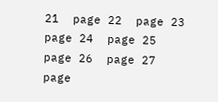21  page 22  page 23  page 24  page 25  page 26  page 27  page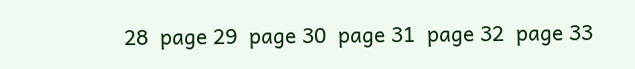28  page 29  page 30  page 31  page 32  page 33